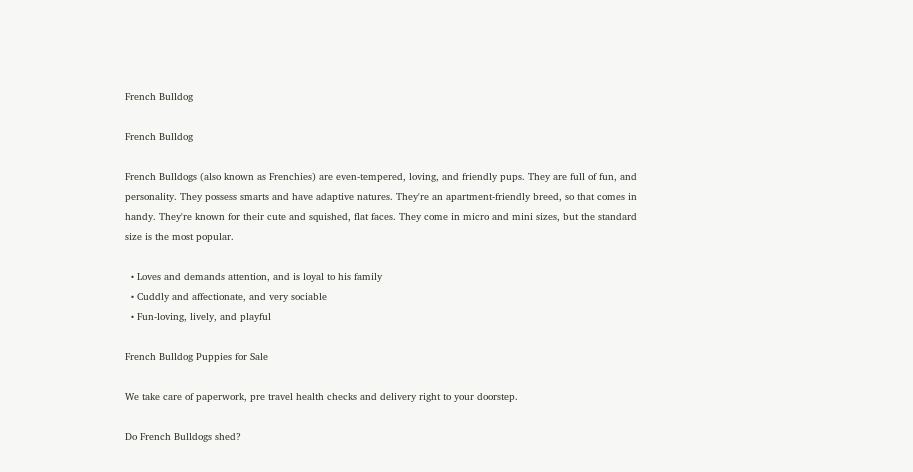French Bulldog

French Bulldog

French Bulldogs (also known as Frenchies) are even-tempered, loving, and friendly pups. They are full of fun, and personality. They possess smarts and have adaptive natures. They're an apartment-friendly breed, so that comes in handy. They're known for their cute and squished, flat faces. They come in micro and mini sizes, but the standard size is the most popular.

  • Loves and demands attention, and is loyal to his family
  • Cuddly and affectionate, and very sociable
  • Fun-loving, lively, and playful

French Bulldog Puppies for Sale

We take care of paperwork, pre travel health checks and delivery right to your doorstep.

Do French Bulldogs shed?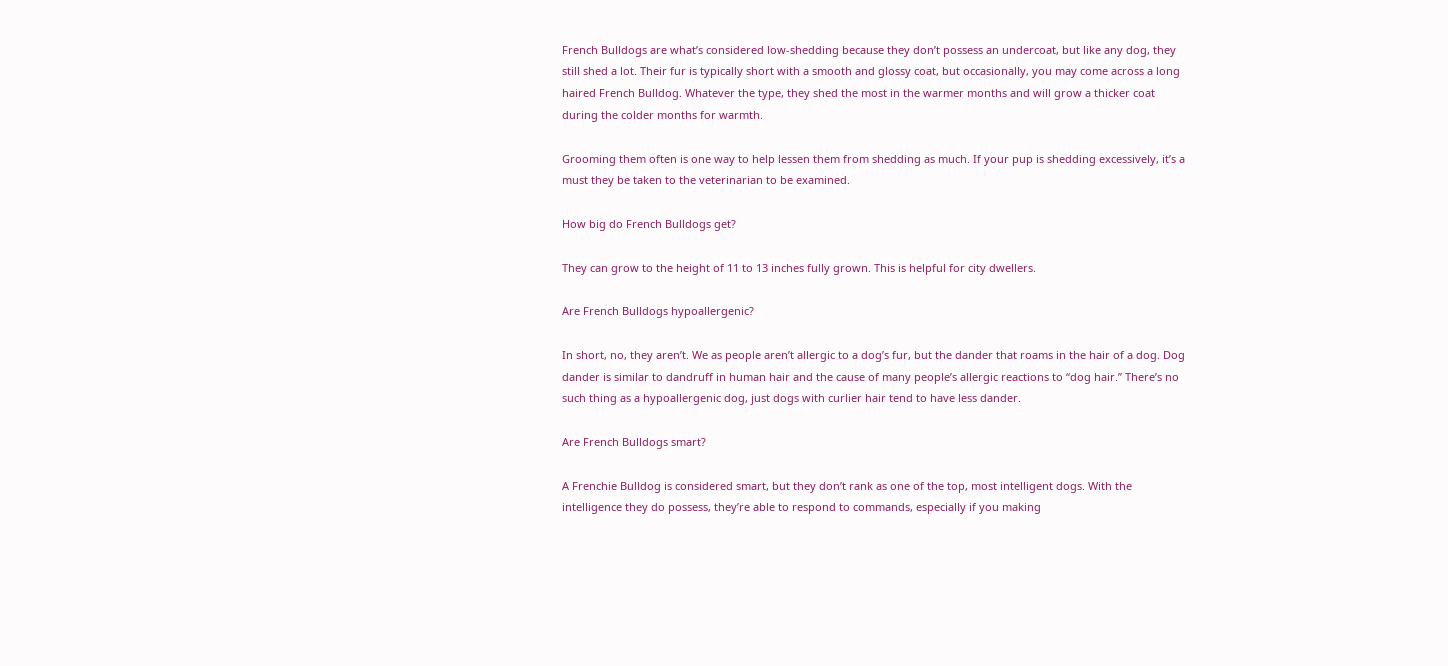French Bulldogs are what’s considered low-shedding because they don’t possess an undercoat, but like any dog, they still shed a lot. Their fur is typically short with a smooth and glossy coat, but occasionally, you may come across a long haired French Bulldog. Whatever the type, they shed the most in the warmer months and will grow a thicker coat during the colder months for warmth.

Grooming them often is one way to help lessen them from shedding as much. If your pup is shedding excessively, it’s a must they be taken to the veterinarian to be examined.

How big do French Bulldogs get?

They can grow to the height of 11 to 13 inches fully grown. This is helpful for city dwellers.

Are French Bulldogs hypoallergenic?

In short, no, they aren’t. We as people aren’t allergic to a dog’s fur, but the dander that roams in the hair of a dog. Dog dander is similar to dandruff in human hair and the cause of many people’s allergic reactions to “dog hair.” There’s no such thing as a hypoallergenic dog, just dogs with curlier hair tend to have less dander.

Are French Bulldogs smart?

A Frenchie Bulldog is considered smart, but they don’t rank as one of the top, most intelligent dogs. With the intelligence they do possess, they’re able to respond to commands, especially if you making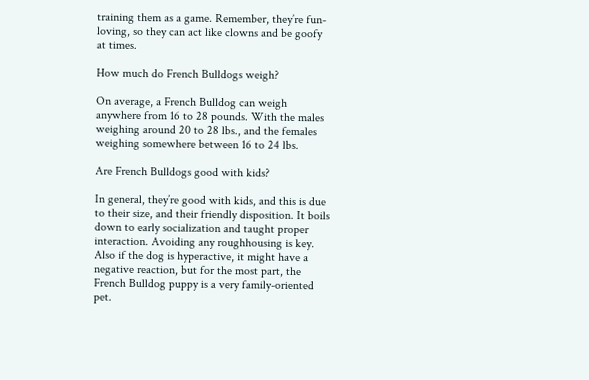training them as a game. Remember, they’re fun-loving, so they can act like clowns and be goofy at times.

How much do French Bulldogs weigh?

On average, a French Bulldog can weigh anywhere from 16 to 28 pounds. With the males weighing around 20 to 28 lbs., and the females weighing somewhere between 16 to 24 lbs.

Are French Bulldogs good with kids?

In general, they’re good with kids, and this is due to their size, and their friendly disposition. It boils down to early socialization and taught proper interaction. Avoiding any roughhousing is key. Also if the dog is hyperactive, it might have a negative reaction, but for the most part, the French Bulldog puppy is a very family-oriented pet.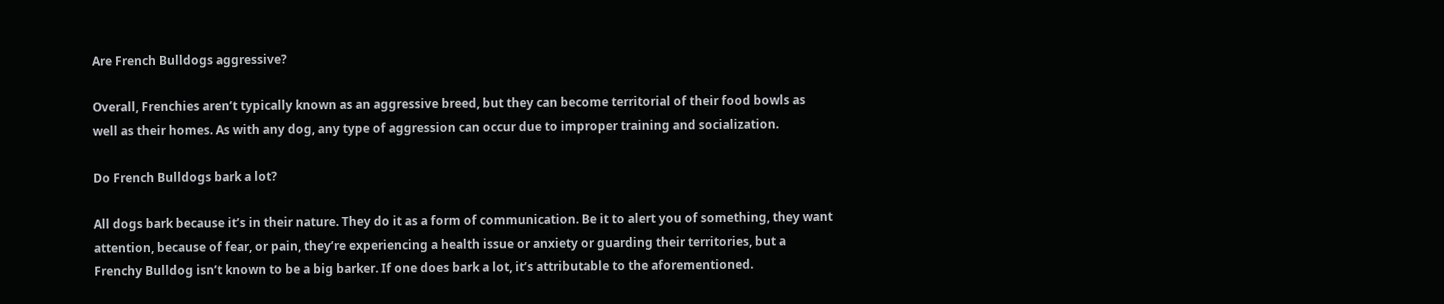Are French Bulldogs aggressive?

Overall, Frenchies aren’t typically known as an aggressive breed, but they can become territorial of their food bowls as well as their homes. As with any dog, any type of aggression can occur due to improper training and socialization.

Do French Bulldogs bark a lot?

All dogs bark because it’s in their nature. They do it as a form of communication. Be it to alert you of something, they want attention, because of fear, or pain, they’re experiencing a health issue or anxiety or guarding their territories, but a Frenchy Bulldog isn’t known to be a big barker. If one does bark a lot, it’s attributable to the aforementioned.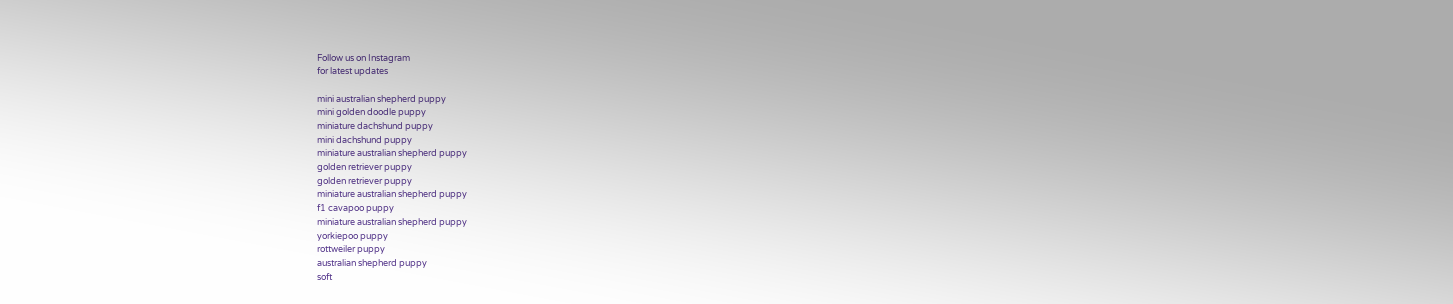Follow us on Instagram
for latest updates

mini australian shepherd puppy
mini golden doodle puppy
miniature dachshund puppy
mini dachshund puppy
miniature australian shepherd puppy
golden retriever puppy
golden retriever puppy
miniature australian shepherd puppy
f1 cavapoo puppy
miniature australian shepherd puppy
yorkiepoo puppy
rottweiler puppy
australian shepherd puppy
soft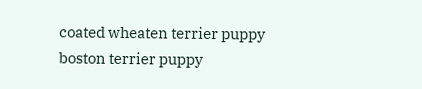coated wheaten terrier puppy
boston terrier puppy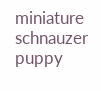miniature schnauzer puppy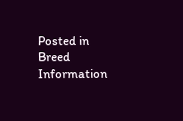Posted in Breed Information